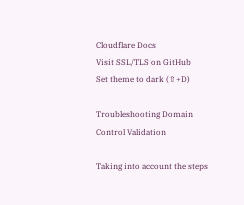Cloudflare Docs
Visit SSL/TLS on GitHub
Set theme to dark (⇧+D)

Troubleshooting Domain Control Validation

Taking into account the steps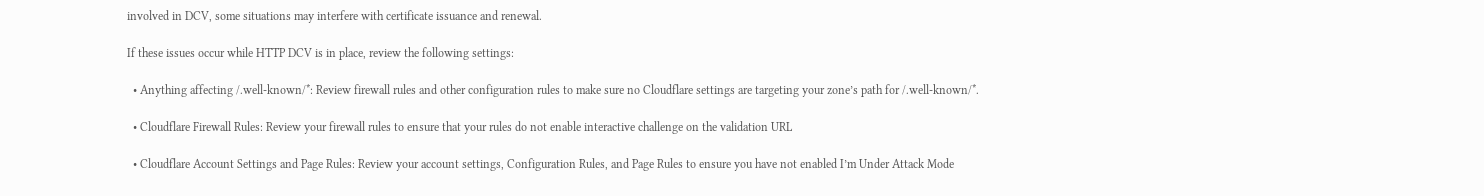involved in DCV, some situations may interfere with certificate issuance and renewal.

If these issues occur while HTTP DCV is in place, review the following settings:

  • Anything affecting /.well-known/*: Review firewall rules and other configuration rules to make sure no Cloudflare settings are targeting your zone’s path for /.well-known/*.

  • Cloudflare Firewall Rules: Review your firewall rules to ensure that your rules do not enable interactive challenge on the validation URL

  • Cloudflare Account Settings and Page Rules: Review your account settings, Configuration Rules, and Page Rules to ensure you have not enabled I’m Under Attack Mode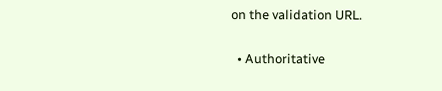on the validation URL.

  • Authoritative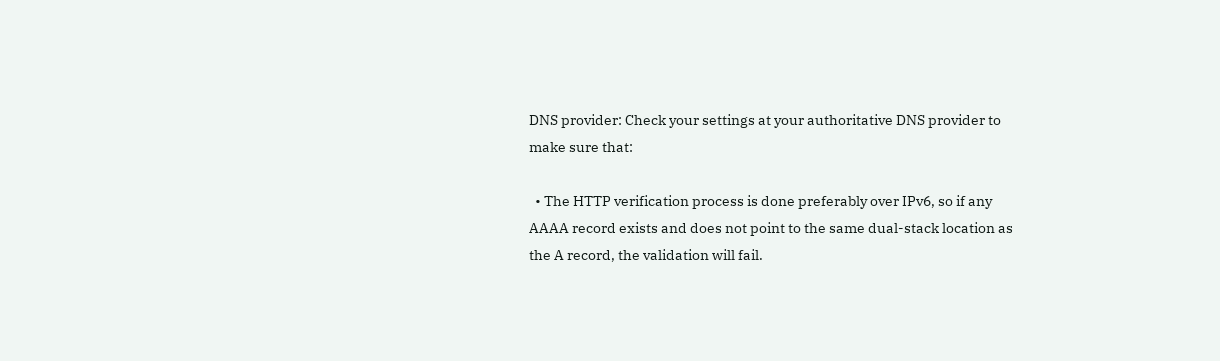DNS provider: Check your settings at your authoritative DNS provider to make sure that:

  • The HTTP verification process is done preferably over IPv6, so if any AAAA record exists and does not point to the same dual-stack location as the A record, the validation will fail.